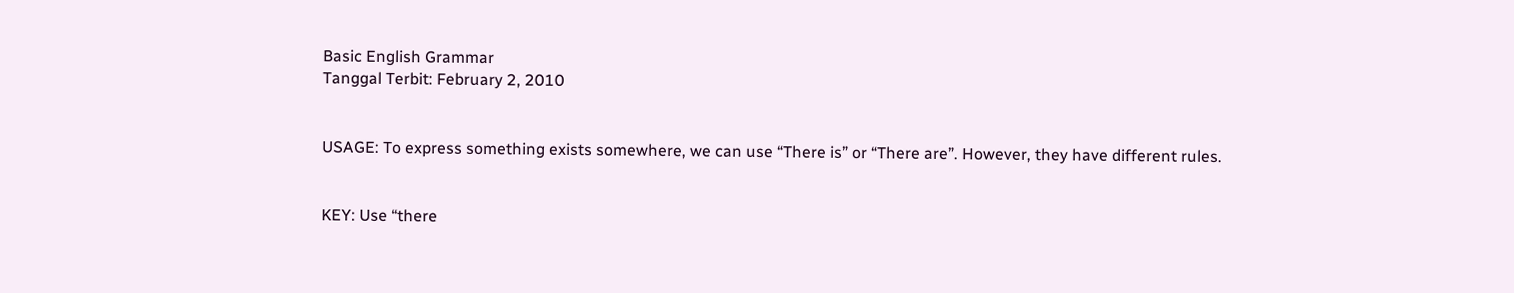Basic English Grammar
Tanggal Terbit: February 2, 2010


USAGE: To express something exists somewhere, we can use “There is” or “There are”. However, they have different rules.


KEY: Use “there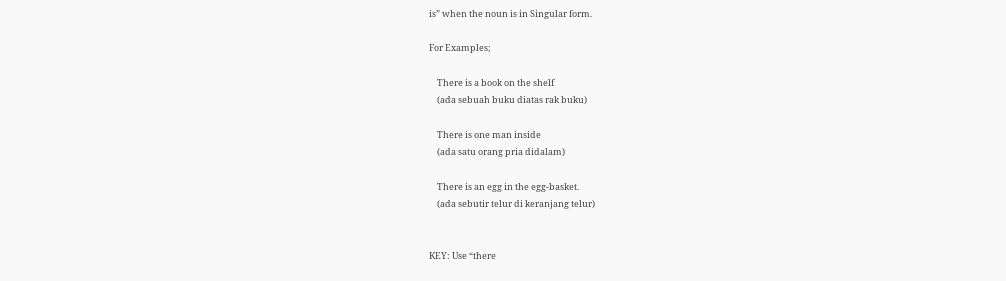is” when the noun is in Singular form.

For Examples;

    There is a book on the shelf
    (ada sebuah buku diatas rak buku)

    There is one man inside
    (ada satu orang pria didalam)

    There is an egg in the egg-basket.
    (ada sebutir telur di keranjang telur)


KEY: Use “there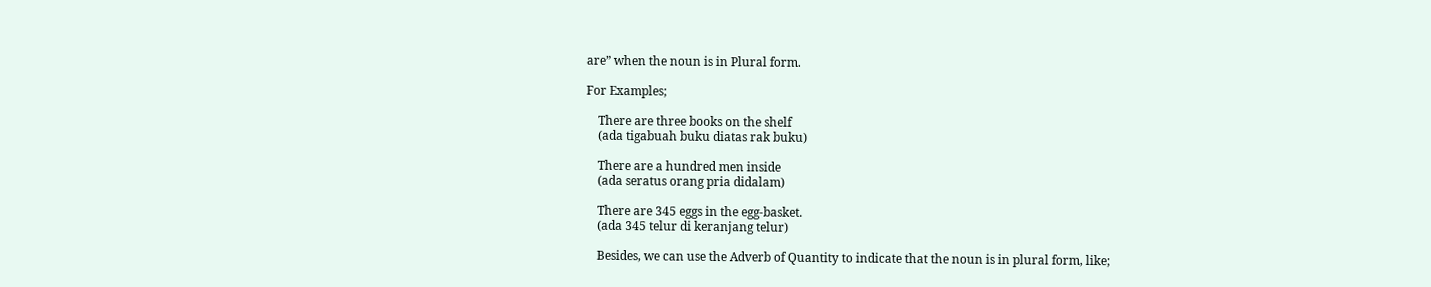are” when the noun is in Plural form.

For Examples;

    There are three books on the shelf
    (ada tigabuah buku diatas rak buku)

    There are a hundred men inside
    (ada seratus orang pria didalam)

    There are 345 eggs in the egg-basket.
    (ada 345 telur di keranjang telur)

    Besides, we can use the Adverb of Quantity to indicate that the noun is in plural form, like;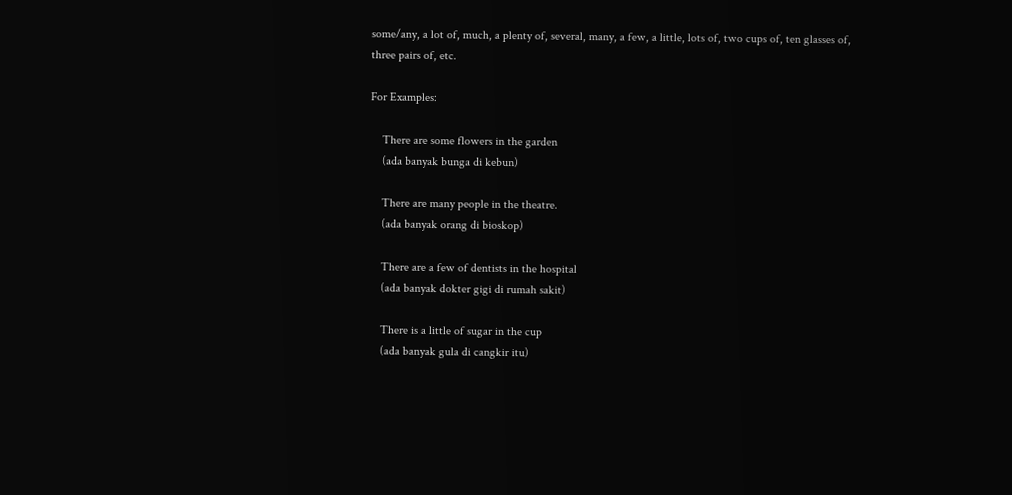some/any, a lot of, much, a plenty of, several, many, a few, a little, lots of, two cups of, ten glasses of, three pairs of, etc.

For Examples:

    There are some flowers in the garden
    (ada banyak bunga di kebun)

    There are many people in the theatre.
    (ada banyak orang di bioskop)

    There are a few of dentists in the hospital
    (ada banyak dokter gigi di rumah sakit)

    There is a little of sugar in the cup
    (ada banyak gula di cangkir itu)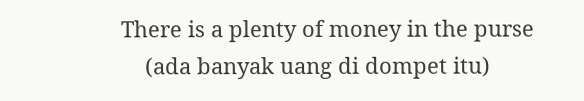There is a plenty of money in the purse
    (ada banyak uang di dompet itu)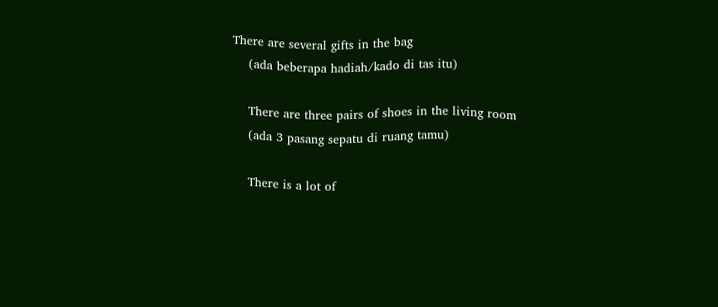There are several gifts in the bag
    (ada beberapa hadiah/kado di tas itu)

    There are three pairs of shoes in the living room
    (ada 3 pasang sepatu di ruang tamu)

    There is a lot of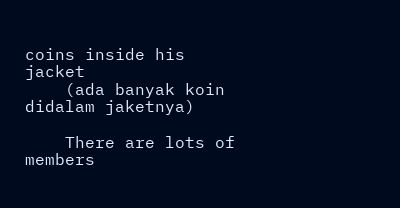coins inside his jacket
    (ada banyak koin didalam jaketnya)

    There are lots of members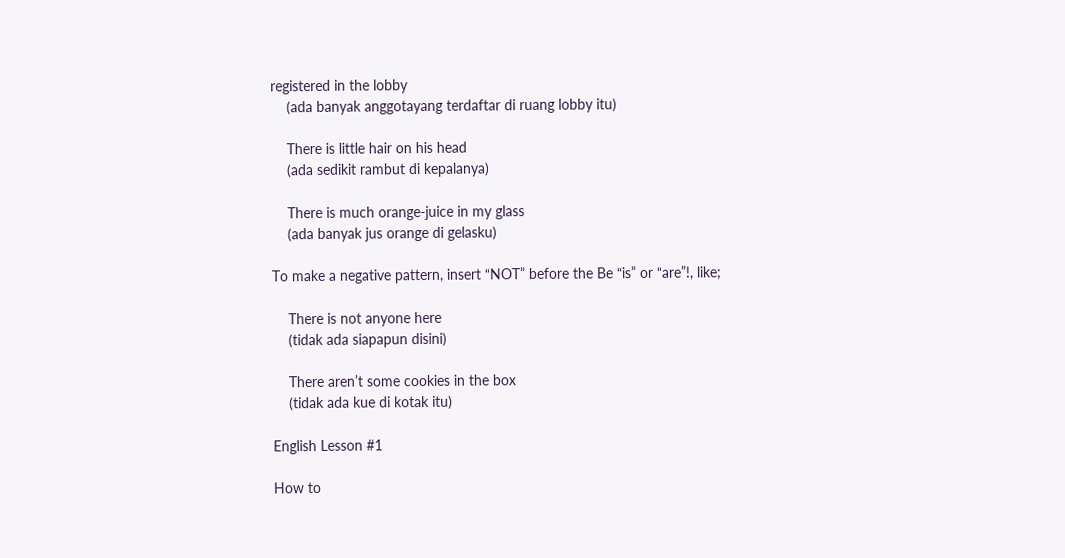registered in the lobby
    (ada banyak anggotayang terdaftar di ruang lobby itu)

    There is little hair on his head
    (ada sedikit rambut di kepalanya)

    There is much orange-juice in my glass
    (ada banyak jus orange di gelasku)

To make a negative pattern, insert “NOT” before the Be “is” or “are”!, like;

    There is not anyone here
    (tidak ada siapapun disini)

    There aren’t some cookies in the box
    (tidak ada kue di kotak itu)

English Lesson #1

How to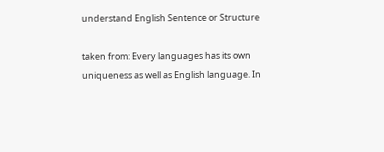understand English Sentence or Structure

taken from: Every languages has its own uniqueness as well as English language. In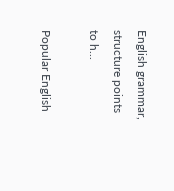English grammar, structure points to h...

Popular English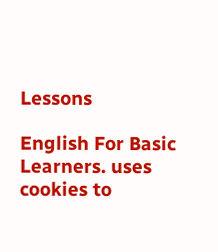Lessons

English For Basic Learners. uses cookies to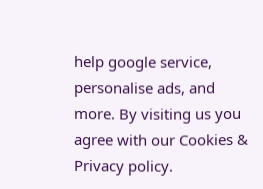help google service, personalise ads, and more. By visiting us you agree with our Cookies & Privacy policy.